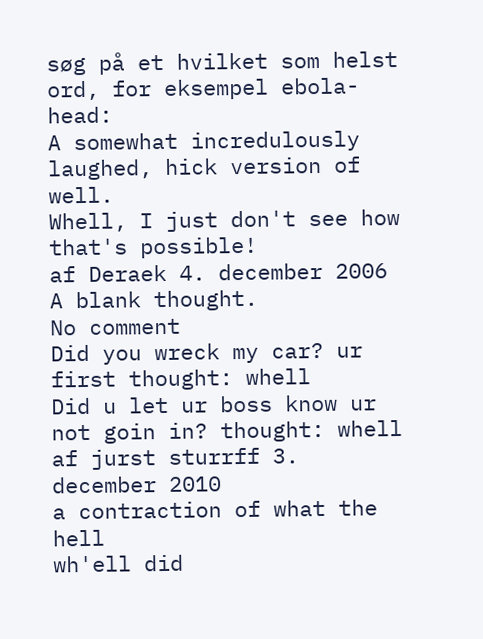søg på et hvilket som helst ord, for eksempel ebola-head:
A somewhat incredulously laughed, hick version of well.
Whell, I just don't see how that's possible!
af Deraek 4. december 2006
A blank thought.
No comment
Did you wreck my car? ur first thought: whell
Did u let ur boss know ur not goin in? thought: whell
af jurst sturrff 3. december 2010
a contraction of what the hell
wh'ell did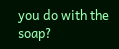you do with the soap?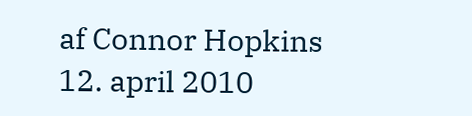af Connor Hopkins 12. april 2010